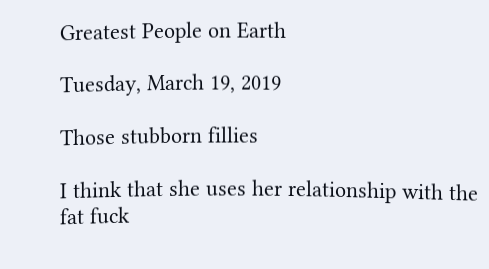Greatest People on Earth

Tuesday, March 19, 2019

Those stubborn fillies

I think that she uses her relationship with the fat fuck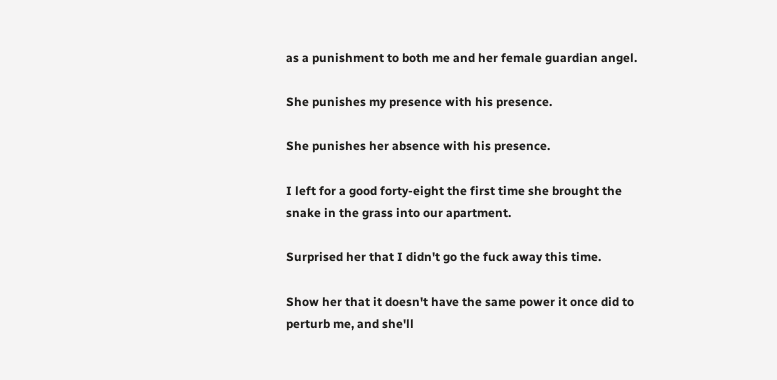as a punishment to both me and her female guardian angel.

She punishes my presence with his presence.

She punishes her absence with his presence.

I left for a good forty-eight the first time she brought the snake in the grass into our apartment.

Surprised her that I didn't go the fuck away this time.

Show her that it doesn't have the same power it once did to perturb me, and she'll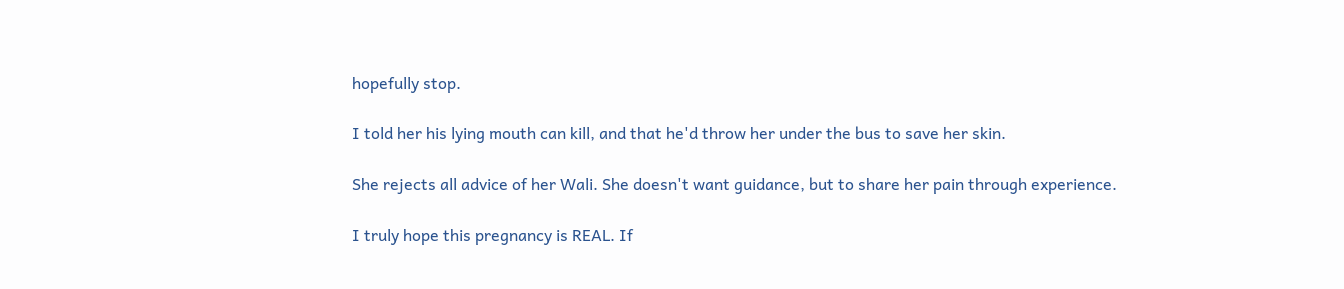hopefully stop.

I told her his lying mouth can kill, and that he'd throw her under the bus to save her skin.

She rejects all advice of her Wali. She doesn't want guidance, but to share her pain through experience.

I truly hope this pregnancy is REAL. If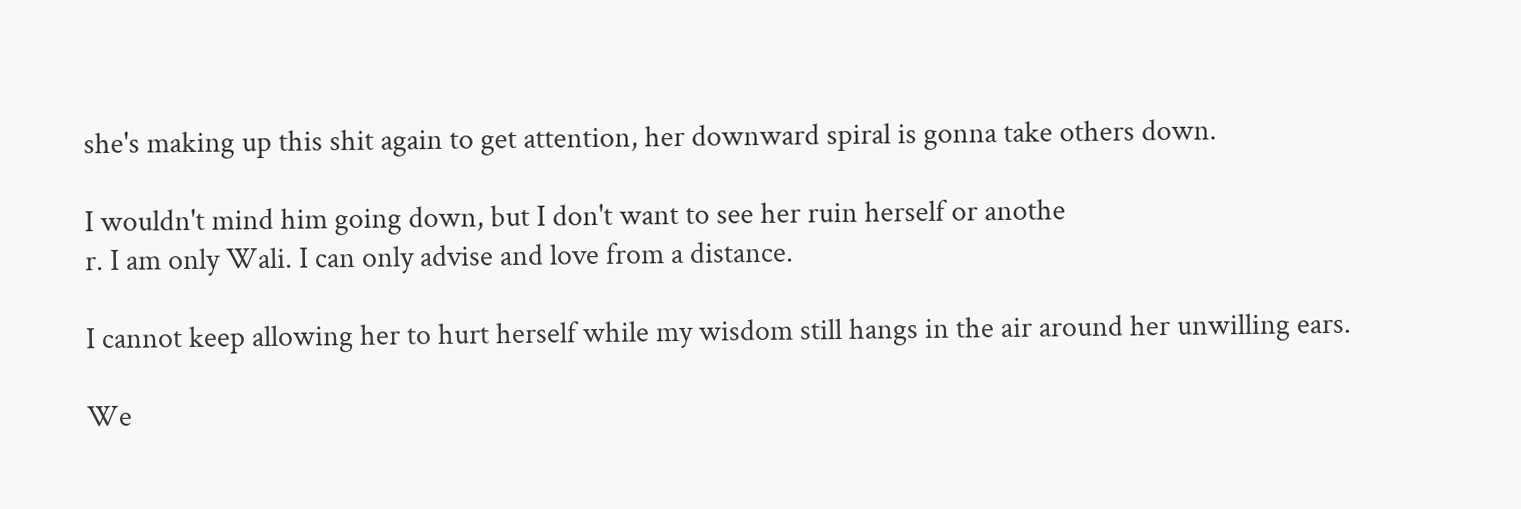she's making up this shit again to get attention, her downward spiral is gonna take others down.

I wouldn't mind him going down, but I don't want to see her ruin herself or anothe
r. I am only Wali. I can only advise and love from a distance.

I cannot keep allowing her to hurt herself while my wisdom still hangs in the air around her unwilling ears.

We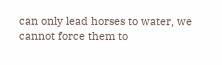can only lead horses to water, we cannot force them to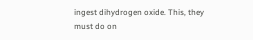ingest dihydrogen oxide. This, they must do on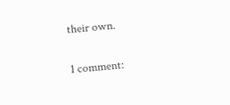their own.

1 comment: